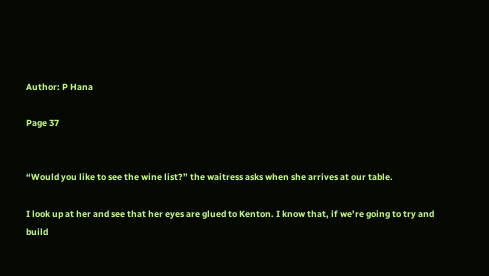Author: P Hana

Page 37


“Would you like to see the wine list?” the waitress asks when she arrives at our table.

I look up at her and see that her eyes are glued to Kenton. I know that, if we’re going to try and build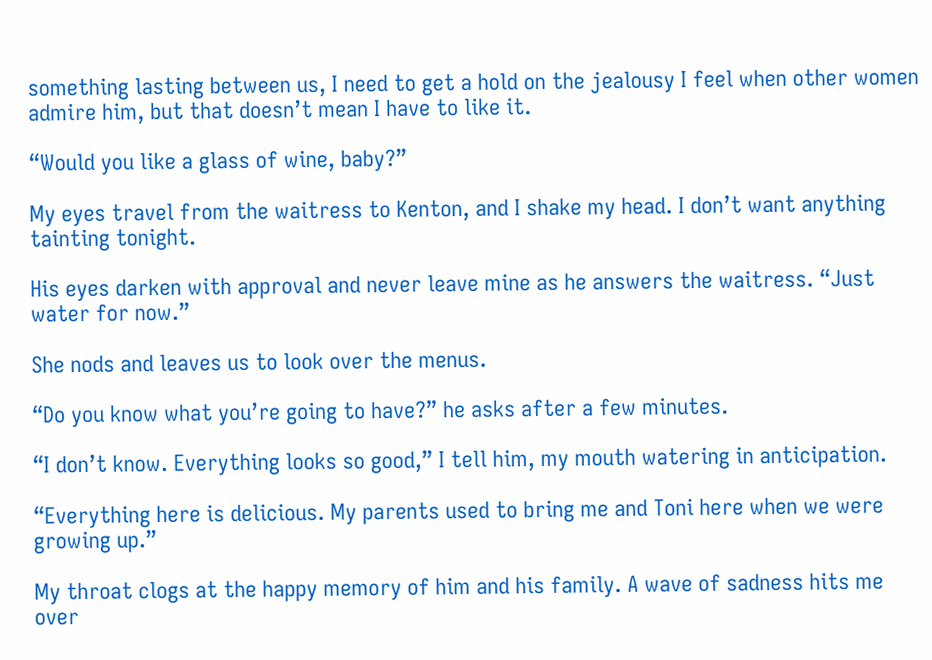something lasting between us, I need to get a hold on the jealousy I feel when other women admire him, but that doesn’t mean I have to like it.

“Would you like a glass of wine, baby?”

My eyes travel from the waitress to Kenton, and I shake my head. I don’t want anything tainting tonight.

His eyes darken with approval and never leave mine as he answers the waitress. “Just water for now.”

She nods and leaves us to look over the menus.

“Do you know what you’re going to have?” he asks after a few minutes.

“I don’t know. Everything looks so good,” I tell him, my mouth watering in anticipation.

“Everything here is delicious. My parents used to bring me and Toni here when we were growing up.”

My throat clogs at the happy memory of him and his family. A wave of sadness hits me over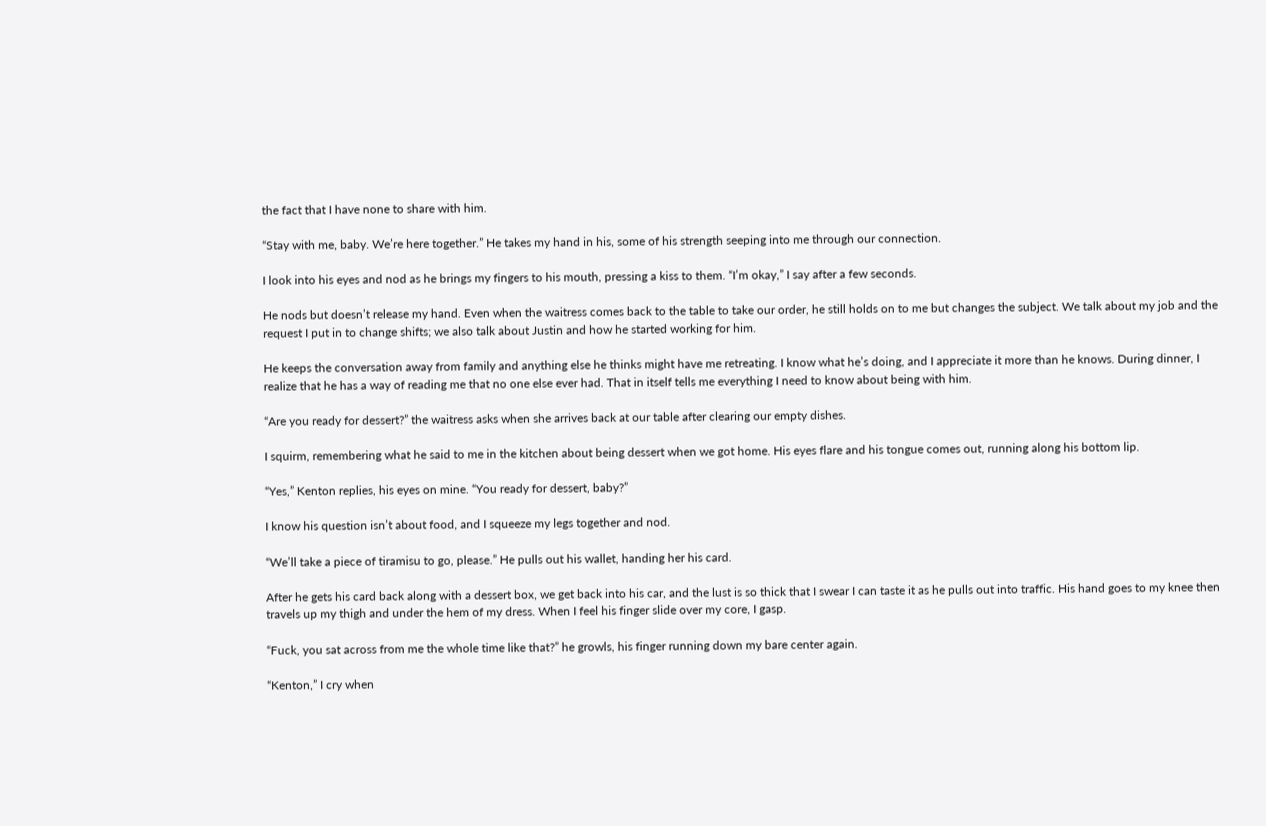the fact that I have none to share with him.

“Stay with me, baby. We’re here together.” He takes my hand in his, some of his strength seeping into me through our connection.

I look into his eyes and nod as he brings my fingers to his mouth, pressing a kiss to them. “I’m okay,” I say after a few seconds.

He nods but doesn’t release my hand. Even when the waitress comes back to the table to take our order, he still holds on to me but changes the subject. We talk about my job and the request I put in to change shifts; we also talk about Justin and how he started working for him.

He keeps the conversation away from family and anything else he thinks might have me retreating. I know what he’s doing, and I appreciate it more than he knows. During dinner, I realize that he has a way of reading me that no one else ever had. That in itself tells me everything I need to know about being with him.

“Are you ready for dessert?” the waitress asks when she arrives back at our table after clearing our empty dishes.

I squirm, remembering what he said to me in the kitchen about being dessert when we got home. His eyes flare and his tongue comes out, running along his bottom lip.

“Yes,” Kenton replies, his eyes on mine. “You ready for dessert, baby?”

I know his question isn’t about food, and I squeeze my legs together and nod.

“We’ll take a piece of tiramisu to go, please.” He pulls out his wallet, handing her his card.

After he gets his card back along with a dessert box, we get back into his car, and the lust is so thick that I swear I can taste it as he pulls out into traffic. His hand goes to my knee then travels up my thigh and under the hem of my dress. When I feel his finger slide over my core, I gasp.

“Fuck, you sat across from me the whole time like that?” he growls, his finger running down my bare center again.

“Kenton,” I cry when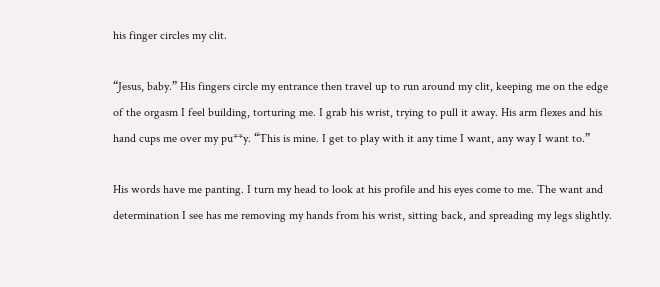his finger circles my clit.

“Jesus, baby.” His fingers circle my entrance then travel up to run around my clit, keeping me on the edge of the orgasm I feel building, torturing me. I grab his wrist, trying to pull it away. His arm flexes and his hand cups me over my pu**y. “This is mine. I get to play with it any time I want, any way I want to.”

His words have me panting. I turn my head to look at his profile and his eyes come to me. The want and determination I see has me removing my hands from his wrist, sitting back, and spreading my legs slightly.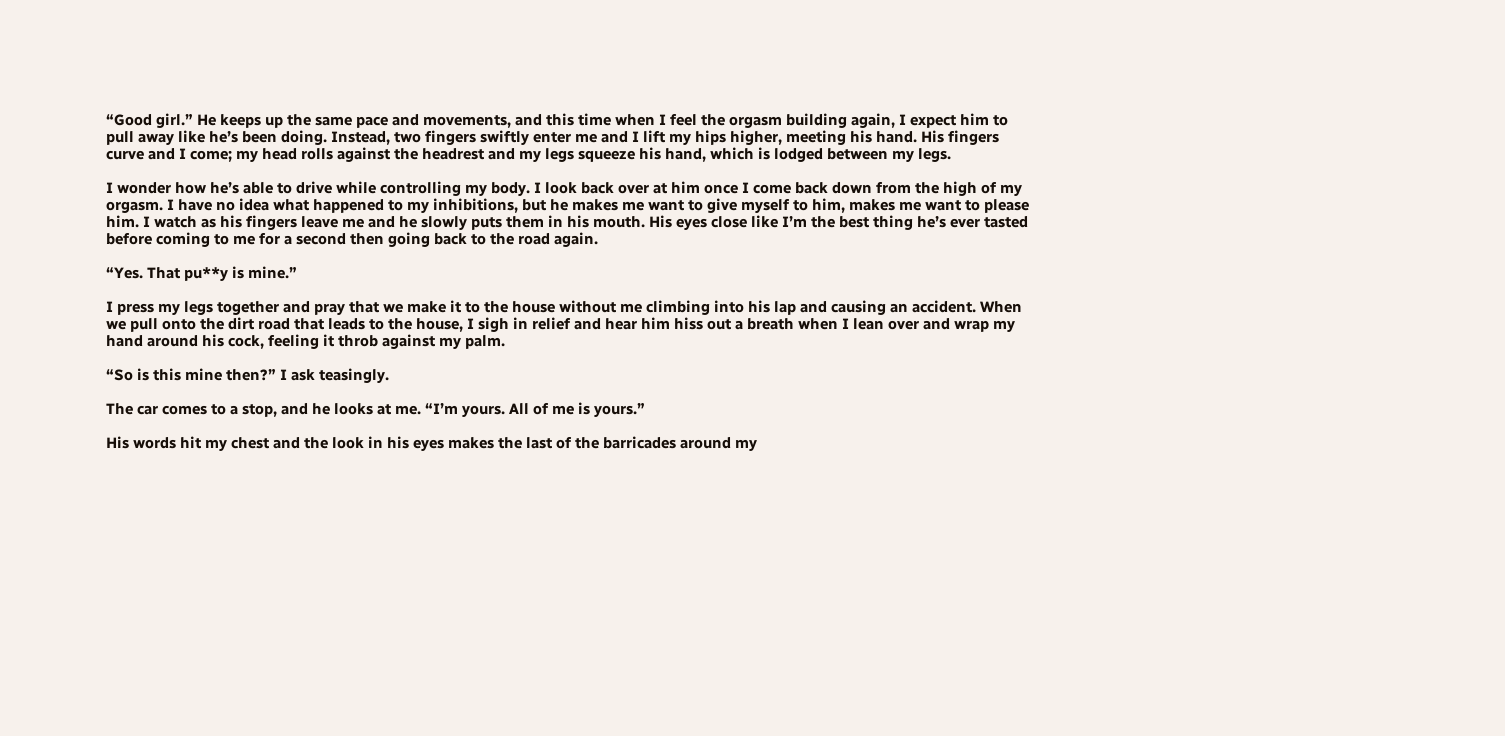“Good girl.” He keeps up the same pace and movements, and this time when I feel the orgasm building again, I expect him to pull away like he’s been doing. Instead, two fingers swiftly enter me and I lift my hips higher, meeting his hand. His fingers curve and I come; my head rolls against the headrest and my legs squeeze his hand, which is lodged between my legs.

I wonder how he’s able to drive while controlling my body. I look back over at him once I come back down from the high of my orgasm. I have no idea what happened to my inhibitions, but he makes me want to give myself to him, makes me want to please him. I watch as his fingers leave me and he slowly puts them in his mouth. His eyes close like I’m the best thing he’s ever tasted before coming to me for a second then going back to the road again.

“Yes. That pu**y is mine.”

I press my legs together and pray that we make it to the house without me climbing into his lap and causing an accident. When we pull onto the dirt road that leads to the house, I sigh in relief and hear him hiss out a breath when I lean over and wrap my hand around his cock, feeling it throb against my palm.

“So is this mine then?” I ask teasingly.

The car comes to a stop, and he looks at me. “I’m yours. All of me is yours.”

His words hit my chest and the look in his eyes makes the last of the barricades around my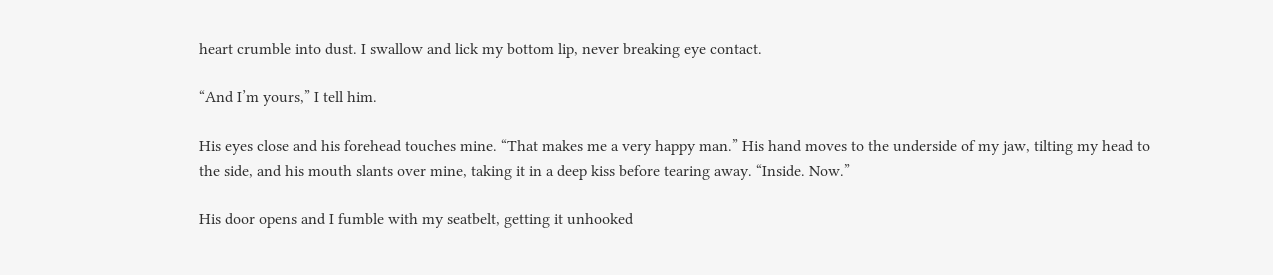heart crumble into dust. I swallow and lick my bottom lip, never breaking eye contact.

“And I’m yours,” I tell him.

His eyes close and his forehead touches mine. “That makes me a very happy man.” His hand moves to the underside of my jaw, tilting my head to the side, and his mouth slants over mine, taking it in a deep kiss before tearing away. “Inside. Now.”

His door opens and I fumble with my seatbelt, getting it unhooked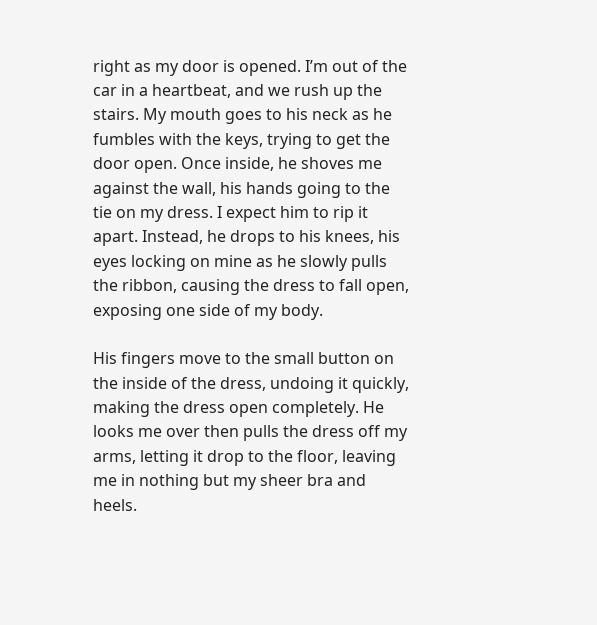right as my door is opened. I’m out of the car in a heartbeat, and we rush up the stairs. My mouth goes to his neck as he fumbles with the keys, trying to get the door open. Once inside, he shoves me against the wall, his hands going to the tie on my dress. I expect him to rip it apart. Instead, he drops to his knees, his eyes locking on mine as he slowly pulls the ribbon, causing the dress to fall open, exposing one side of my body.

His fingers move to the small button on the inside of the dress, undoing it quickly, making the dress open completely. He looks me over then pulls the dress off my arms, letting it drop to the floor, leaving me in nothing but my sheer bra and heels.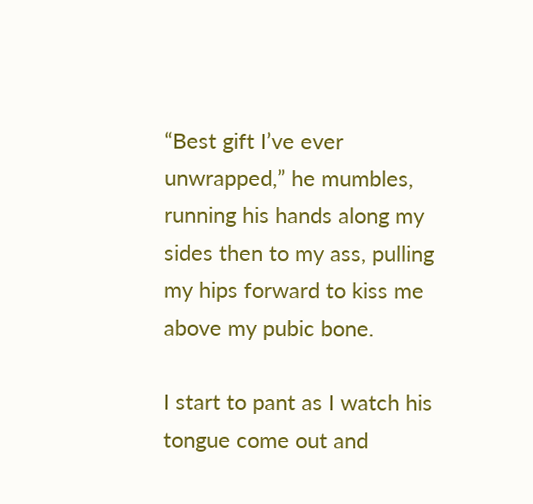“Best gift I’ve ever unwrapped,” he mumbles, running his hands along my sides then to my ass, pulling my hips forward to kiss me above my pubic bone.

I start to pant as I watch his tongue come out and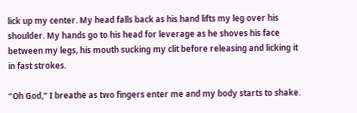lick up my center. My head falls back as his hand lifts my leg over his shoulder. My hands go to his head for leverage as he shoves his face between my legs, his mouth sucking my clit before releasing and licking it in fast strokes.

“Oh God,” I breathe as two fingers enter me and my body starts to shake.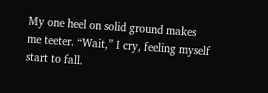My one heel on solid ground makes me teeter. “Wait,” I cry, feeling myself start to fall.